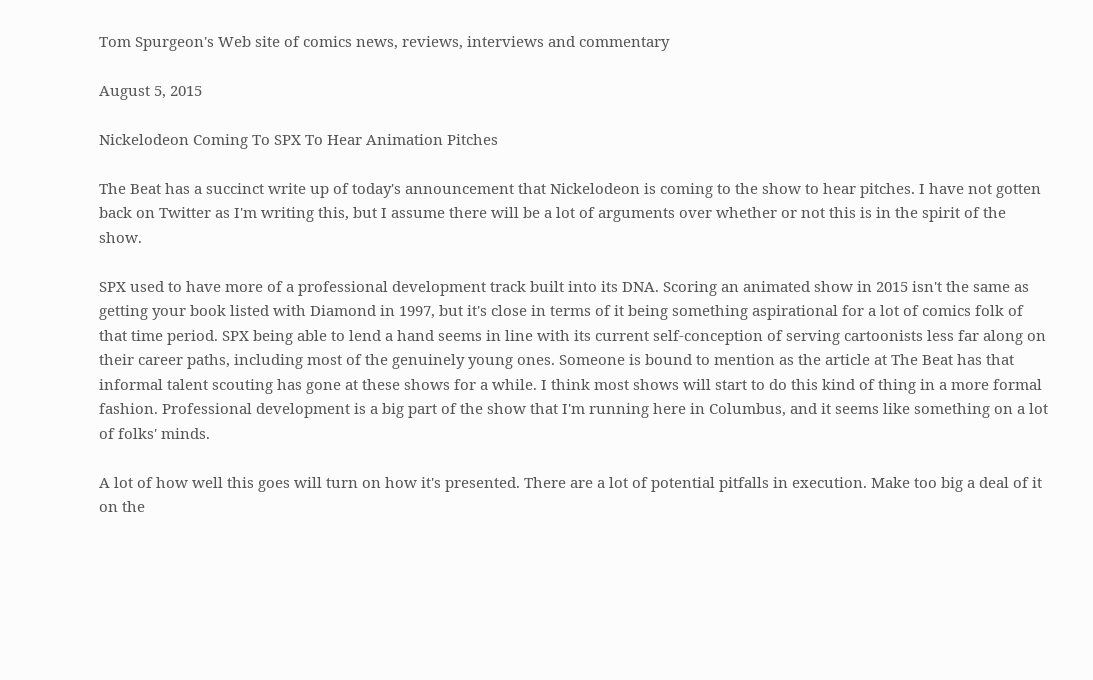Tom Spurgeon's Web site of comics news, reviews, interviews and commentary

August 5, 2015

Nickelodeon Coming To SPX To Hear Animation Pitches

The Beat has a succinct write up of today's announcement that Nickelodeon is coming to the show to hear pitches. I have not gotten back on Twitter as I'm writing this, but I assume there will be a lot of arguments over whether or not this is in the spirit of the show.

SPX used to have more of a professional development track built into its DNA. Scoring an animated show in 2015 isn't the same as getting your book listed with Diamond in 1997, but it's close in terms of it being something aspirational for a lot of comics folk of that time period. SPX being able to lend a hand seems in line with its current self-conception of serving cartoonists less far along on their career paths, including most of the genuinely young ones. Someone is bound to mention as the article at The Beat has that informal talent scouting has gone at these shows for a while. I think most shows will start to do this kind of thing in a more formal fashion. Professional development is a big part of the show that I'm running here in Columbus, and it seems like something on a lot of folks' minds.

A lot of how well this goes will turn on how it's presented. There are a lot of potential pitfalls in execution. Make too big a deal of it on the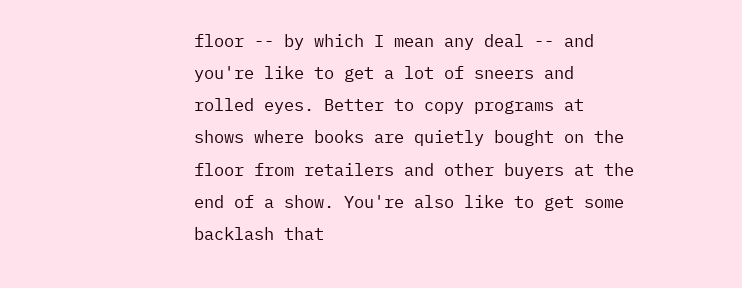floor -- by which I mean any deal -- and you're like to get a lot of sneers and rolled eyes. Better to copy programs at shows where books are quietly bought on the floor from retailers and other buyers at the end of a show. You're also like to get some backlash that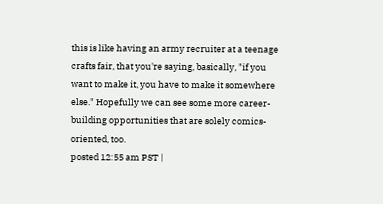this is like having an army recruiter at a teenage crafts fair, that you're saying, basically, "if you want to make it, you have to make it somewhere else." Hopefully we can see some more career-building opportunities that are solely comics-oriented, too.
posted 12:55 am PST |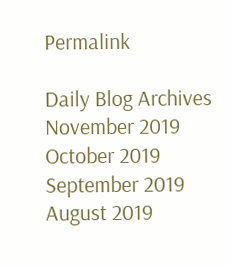Permalink

Daily Blog Archives
November 2019
October 2019
September 2019
August 2019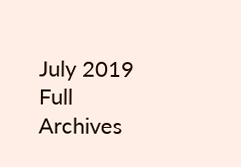July 2019
Full Archives